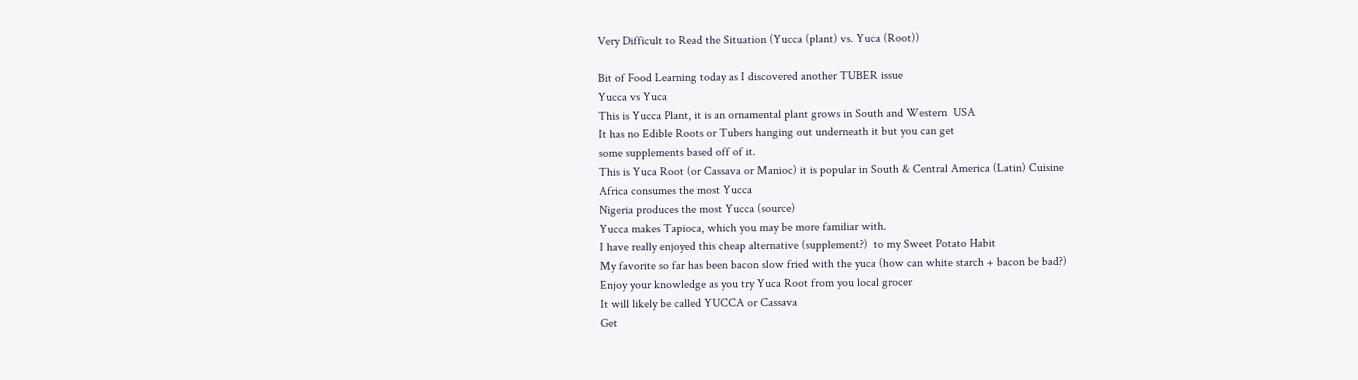Very Difficult to Read the Situation (Yucca (plant) vs. Yuca (Root))

Bit of Food Learning today as I discovered another TUBER issue
Yucca vs Yuca
This is Yucca Plant, it is an ornamental plant grows in South and Western  USA
It has no Edible Roots or Tubers hanging out underneath it but you can get
some supplements based off of it.
This is Yuca Root (or Cassava or Manioc) it is popular in South & Central America (Latin) Cuisine
Africa consumes the most Yucca
Nigeria produces the most Yucca (source)
Yucca makes Tapioca, which you may be more familiar with.
I have really enjoyed this cheap alternative (supplement?)  to my Sweet Potato Habit
My favorite so far has been bacon slow fried with the yuca (how can white starch + bacon be bad?)
Enjoy your knowledge as you try Yuca Root from you local grocer
It will likely be called YUCCA or Cassava
Get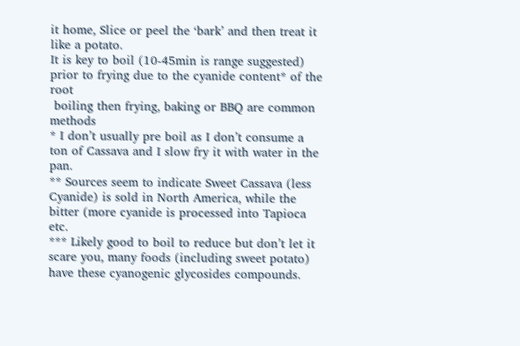it home, Slice or peel the ‘bark’ and then treat it like a potato.
It is key to boil (10-45min is range suggested) prior to frying due to the cyanide content* of the root
 boiling then frying, baking or BBQ are common methods
* I don’t usually pre boil as I don’t consume a ton of Cassava and I slow fry it with water in the pan.
** Sources seem to indicate Sweet Cassava (less Cyanide) is sold in North America, while the bitter (more cyanide is processed into Tapioca etc.
*** Likely good to boil to reduce but don’t let it scare you, many foods (including sweet potato) have these cyanogenic glycosides compounds.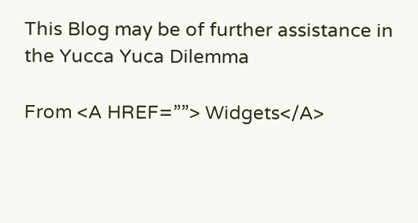This Blog may be of further assistance in the Yucca Yuca Dilemma

From <A HREF=””> Widgets</A>